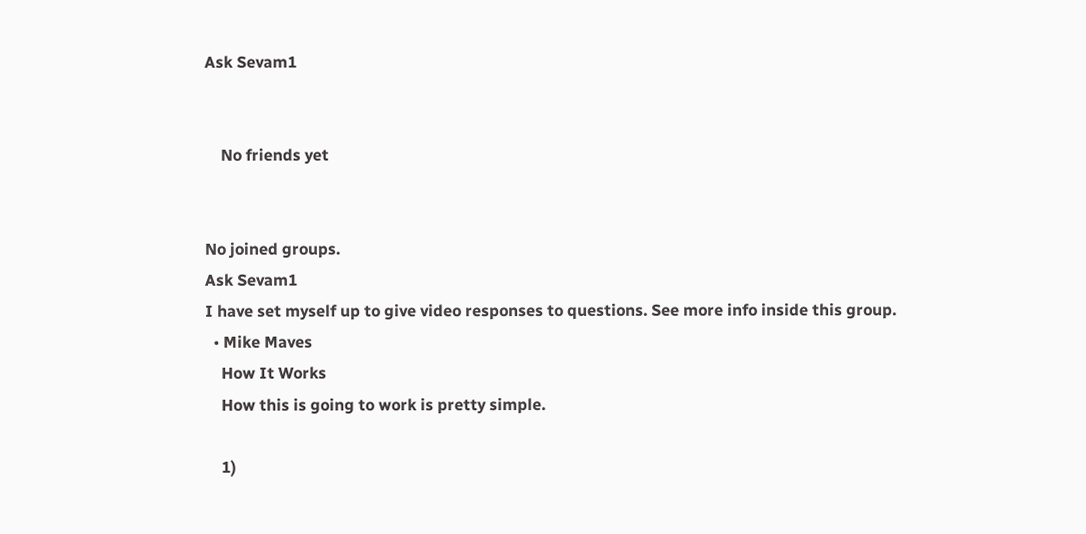Ask Sevam1


    No friends yet


No joined groups.
Ask Sevam1
I have set myself up to give video responses to questions. See more info inside this group.
  • Mike Maves
    How It Works
    How this is going to work is pretty simple.

    1)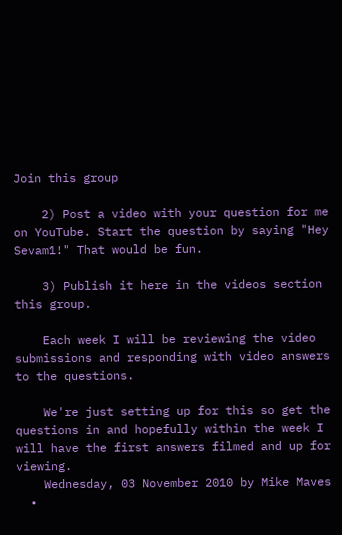Join this group

    2) Post a video with your question for me on YouTube. Start the question by saying "Hey Sevam1!" That would be fun.

    3) Publish it here in the videos section this group.

    Each week I will be reviewing the video submissions and responding with video answers to the questions.

    We're just setting up for this so get the questions in and hopefully within the week I will have the first answers filmed and up for viewing.
    Wednesday, 03 November 2010 by Mike Maves
  •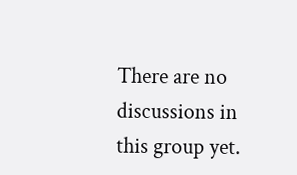There are no discussions in this group yet.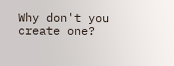Why don't you create one?